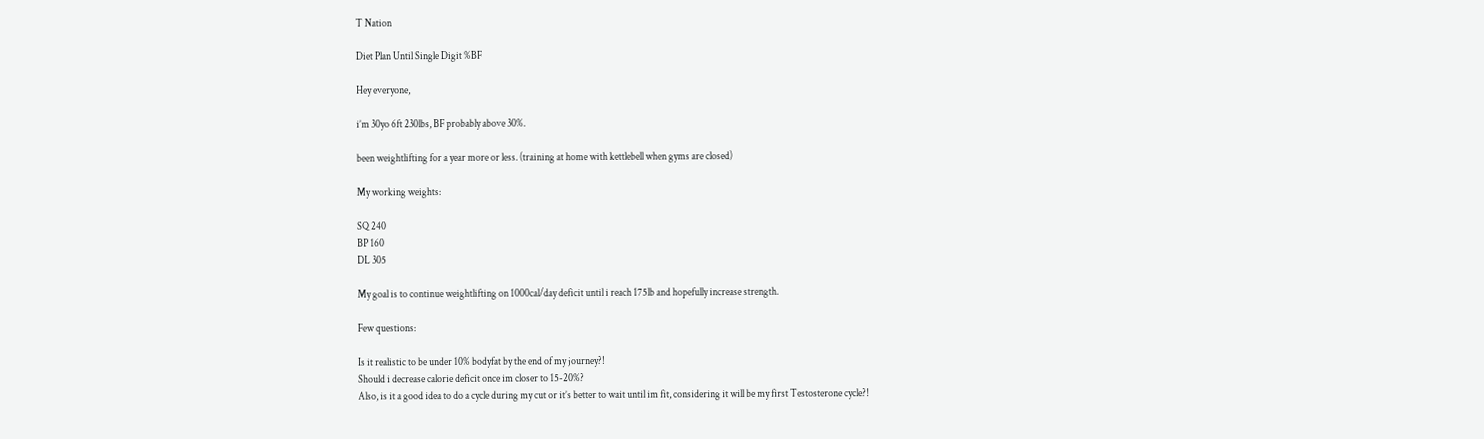T Nation

Diet Plan Until Single Digit %BF

Hey everyone,

i’m 30yo 6ft 230lbs, BF probably above 30%.

been weightlifting for a year more or less. (training at home with kettlebell when gyms are closed)

My working weights:

SQ 240
BP 160
DL 305

My goal is to continue weightlifting on 1000cal/day deficit until i reach 175lb and hopefully increase strength.

Few questions:

Is it realistic to be under 10% bodyfat by the end of my journey?!
Should i decrease calorie deficit once im closer to 15-20%?
Also, is it a good idea to do a cycle during my cut or it’s better to wait until im fit, considering it will be my first Testosterone cycle?!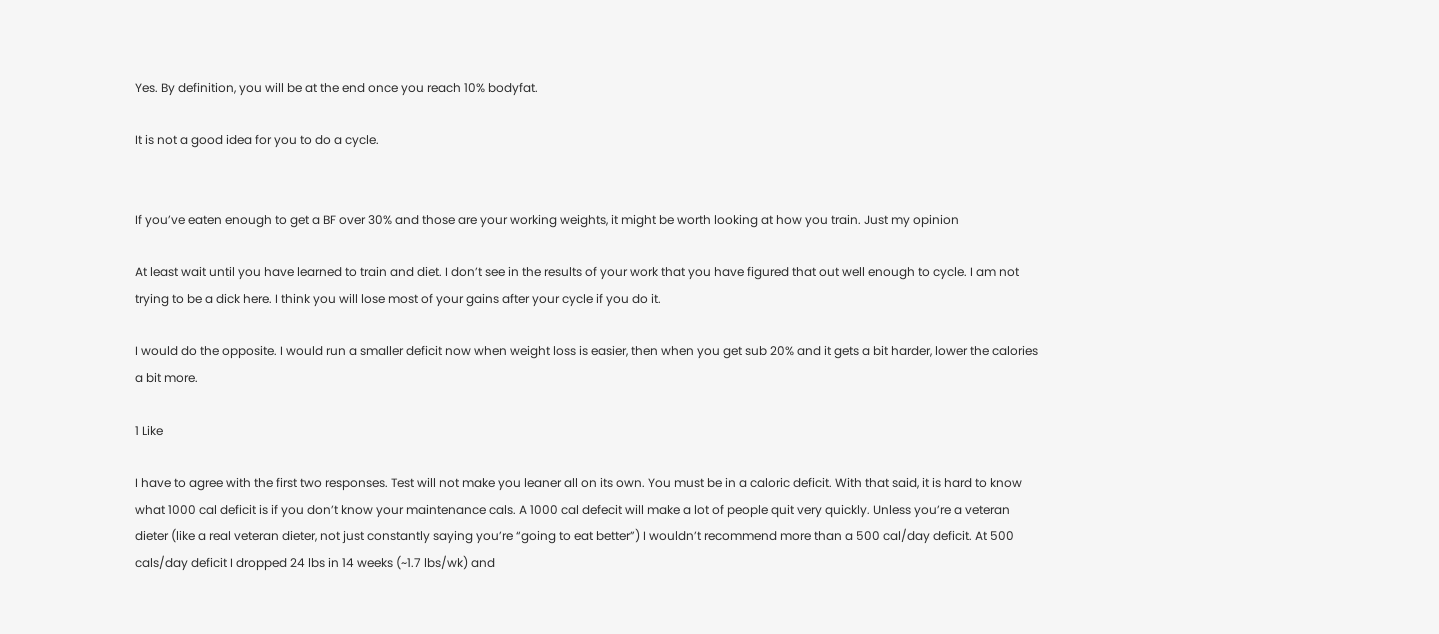Yes. By definition, you will be at the end once you reach 10% bodyfat.

It is not a good idea for you to do a cycle.


If you’ve eaten enough to get a BF over 30% and those are your working weights, it might be worth looking at how you train. Just my opinion

At least wait until you have learned to train and diet. I don’t see in the results of your work that you have figured that out well enough to cycle. I am not trying to be a dick here. I think you will lose most of your gains after your cycle if you do it.

I would do the opposite. I would run a smaller deficit now when weight loss is easier, then when you get sub 20% and it gets a bit harder, lower the calories a bit more.

1 Like

I have to agree with the first two responses. Test will not make you leaner all on its own. You must be in a caloric deficit. With that said, it is hard to know what 1000 cal deficit is if you don’t know your maintenance cals. A 1000 cal defecit will make a lot of people quit very quickly. Unless you’re a veteran dieter (like a real veteran dieter, not just constantly saying you’re “going to eat better”) I wouldn’t recommend more than a 500 cal/day deficit. At 500 cals/day deficit I dropped 24 lbs in 14 weeks (~1.7 lbs/wk) and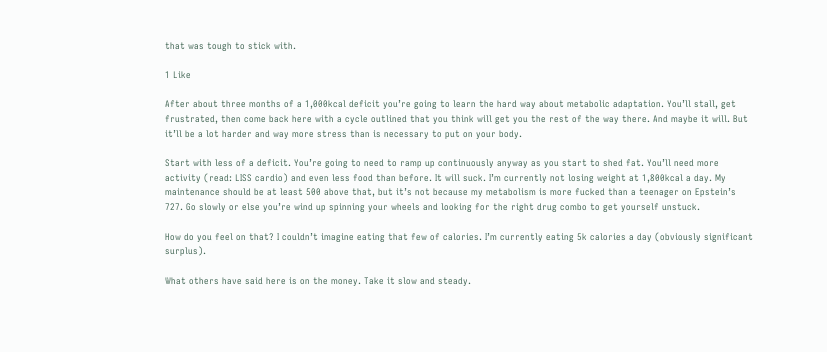that was tough to stick with.

1 Like

After about three months of a 1,000kcal deficit you’re going to learn the hard way about metabolic adaptation. You’ll stall, get frustrated, then come back here with a cycle outlined that you think will get you the rest of the way there. And maybe it will. But it’ll be a lot harder and way more stress than is necessary to put on your body.

Start with less of a deficit. You’re going to need to ramp up continuously anyway as you start to shed fat. You’ll need more activity (read: LISS cardio) and even less food than before. It will suck. I’m currently not losing weight at 1,800kcal a day. My maintenance should be at least 500 above that, but it’s not because my metabolism is more fucked than a teenager on Epstein’s 727. Go slowly or else you’re wind up spinning your wheels and looking for the right drug combo to get yourself unstuck.

How do you feel on that? I couldn’t imagine eating that few of calories. I’m currently eating 5k calories a day (obviously significant surplus).

What others have said here is on the money. Take it slow and steady.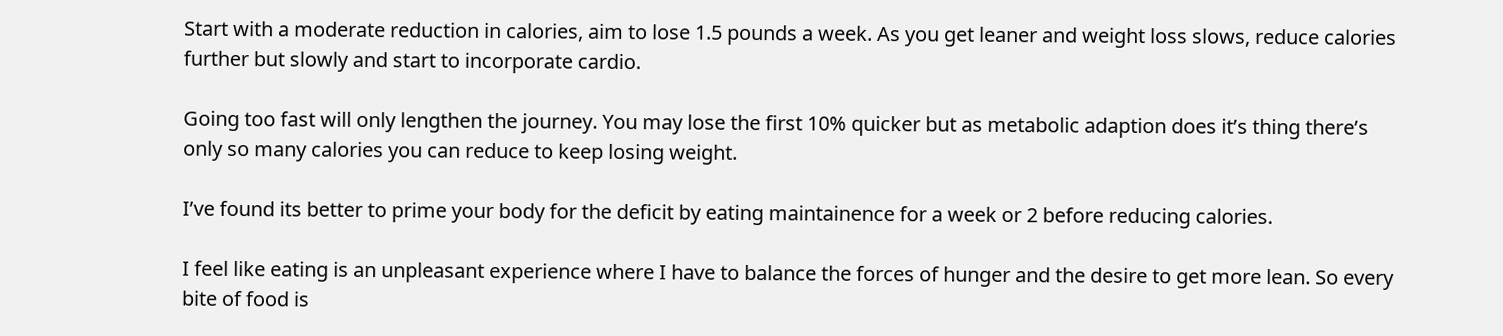Start with a moderate reduction in calories, aim to lose 1.5 pounds a week. As you get leaner and weight loss slows, reduce calories further but slowly and start to incorporate cardio.

Going too fast will only lengthen the journey. You may lose the first 10% quicker but as metabolic adaption does it’s thing there’s only so many calories you can reduce to keep losing weight.

I’ve found its better to prime your body for the deficit by eating maintainence for a week or 2 before reducing calories.

I feel like eating is an unpleasant experience where I have to balance the forces of hunger and the desire to get more lean. So every bite of food is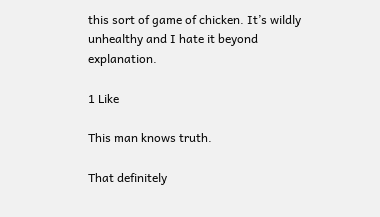this sort of game of chicken. It’s wildly unhealthy and I hate it beyond explanation.

1 Like

This man knows truth.

That definitely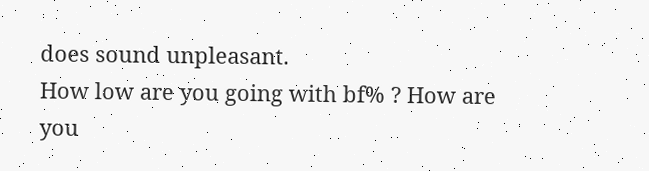does sound unpleasant.
How low are you going with bf% ? How are you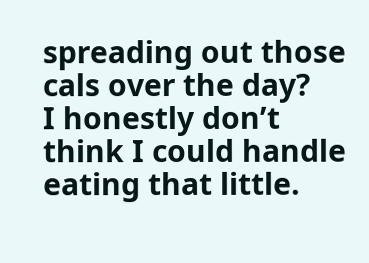spreading out those cals over the day?
I honestly don’t think I could handle eating that little.